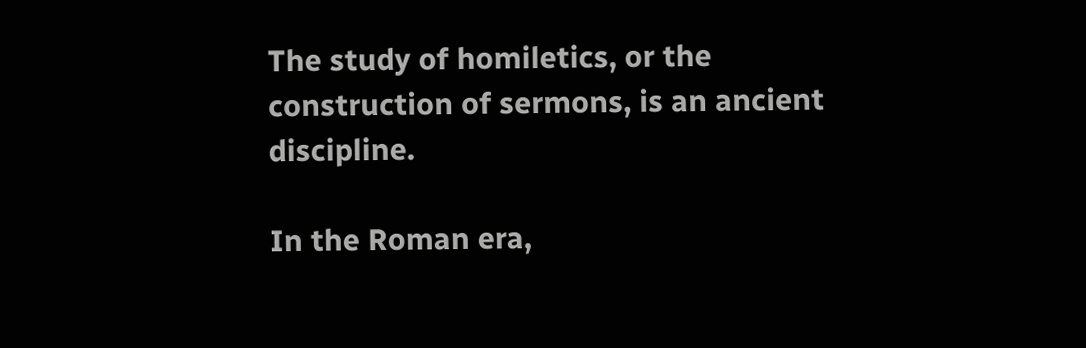The study of homiletics, or the construction of sermons, is an ancient discipline.

In the Roman era,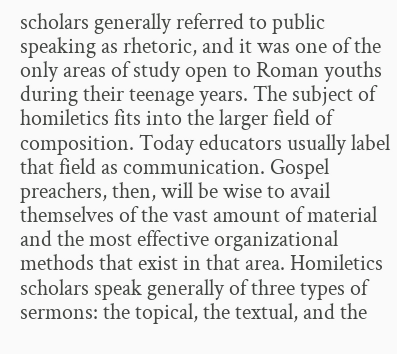scholars generally referred to public speaking as rhetoric, and it was one of the only areas of study open to Roman youths during their teenage years. The subject of homiletics fits into the larger field of composition. Today educators usually label that field as communication. Gospel preachers, then, will be wise to avail themselves of the vast amount of material and the most effective organizational methods that exist in that area. Homiletics scholars speak generally of three types of sermons: the topical, the textual, and the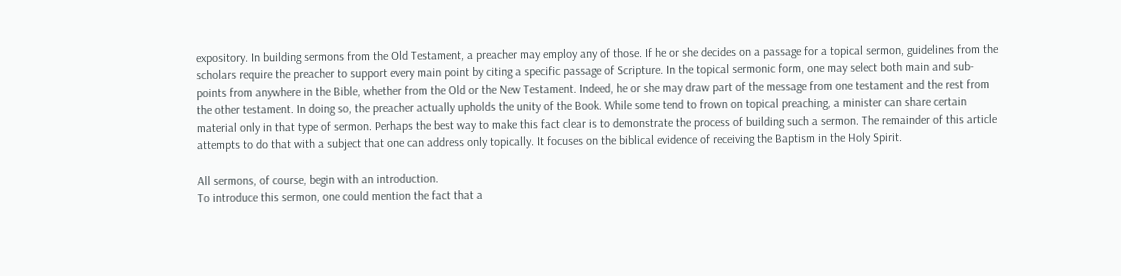expository. In building sermons from the Old Testament, a preacher may employ any of those. If he or she decides on a passage for a topical sermon, guidelines from the scholars require the preacher to support every main point by citing a specific passage of Scripture. In the topical sermonic form, one may select both main and sub-points from anywhere in the Bible, whether from the Old or the New Testament. Indeed, he or she may draw part of the message from one testament and the rest from the other testament. In doing so, the preacher actually upholds the unity of the Book. While some tend to frown on topical preaching, a minister can share certain material only in that type of sermon. Perhaps the best way to make this fact clear is to demonstrate the process of building such a sermon. The remainder of this article attempts to do that with a subject that one can address only topically. It focuses on the biblical evidence of receiving the Baptism in the Holy Spirit.

All sermons, of course, begin with an introduction.
To introduce this sermon, one could mention the fact that a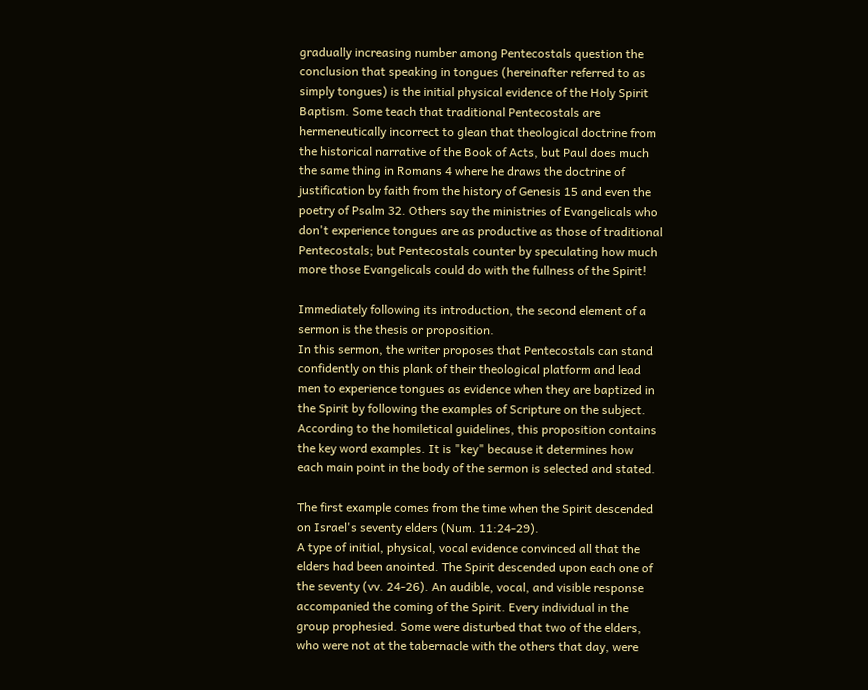gradually increasing number among Pentecostals question the conclusion that speaking in tongues (hereinafter referred to as simply tongues) is the initial physical evidence of the Holy Spirit Baptism. Some teach that traditional Pentecostals are hermeneutically incorrect to glean that theological doctrine from the historical narrative of the Book of Acts, but Paul does much the same thing in Romans 4 where he draws the doctrine of justification by faith from the history of Genesis 15 and even the poetry of Psalm 32. Others say the ministries of Evangelicals who don't experience tongues are as productive as those of traditional Pentecostals; but Pentecostals counter by speculating how much more those Evangelicals could do with the fullness of the Spirit!

Immediately following its introduction, the second element of a sermon is the thesis or proposition.
In this sermon, the writer proposes that Pentecostals can stand confidently on this plank of their theological platform and lead men to experience tongues as evidence when they are baptized in the Spirit by following the examples of Scripture on the subject. According to the homiletical guidelines, this proposition contains the key word examples. It is "key" because it determines how each main point in the body of the sermon is selected and stated.

The first example comes from the time when the Spirit descended on Israel's seventy elders (Num. 11:24-29).
A type of initial, physical, vocal evidence convinced all that the elders had been anointed. The Spirit descended upon each one of the seventy (vv. 24-26). An audible, vocal, and visible response accompanied the coming of the Spirit. Every individual in the group prophesied. Some were disturbed that two of the elders, who were not at the tabernacle with the others that day, were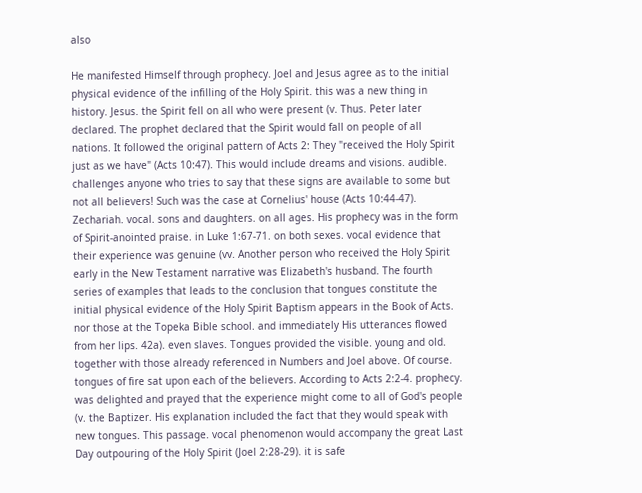also

He manifested Himself through prophecy. Joel and Jesus agree as to the initial physical evidence of the infilling of the Holy Spirit. this was a new thing in history. Jesus. the Spirit fell on all who were present (v. Thus. Peter later declared. The prophet declared that the Spirit would fall on people of all nations. It followed the original pattern of Acts 2: They "received the Holy Spirit just as we have" (Acts 10:47). This would include dreams and visions. audible. challenges anyone who tries to say that these signs are available to some but not all believers! Such was the case at Cornelius' house (Acts 10:44-47). Zechariah. vocal. sons and daughters. on all ages. His prophecy was in the form of Spirit-anointed praise. in Luke 1:67-71. on both sexes. vocal evidence that their experience was genuine (vv. Another person who received the Holy Spirit early in the New Testament narrative was Elizabeth's husband. The fourth series of examples that leads to the conclusion that tongues constitute the initial physical evidence of the Holy Spirit Baptism appears in the Book of Acts. nor those at the Topeka Bible school. and immediately His utterances flowed from her lips. 42a). even slaves. Tongues provided the visible. young and old. together with those already referenced in Numbers and Joel above. Of course. tongues of fire sat upon each of the believers. According to Acts 2:2-4. prophecy. was delighted and prayed that the experience might come to all of God's people (v. the Baptizer. His explanation included the fact that they would speak with new tongues. This passage. vocal phenomenon would accompany the great Last Day outpouring of the Holy Spirit (Joel 2:28-29). it is safe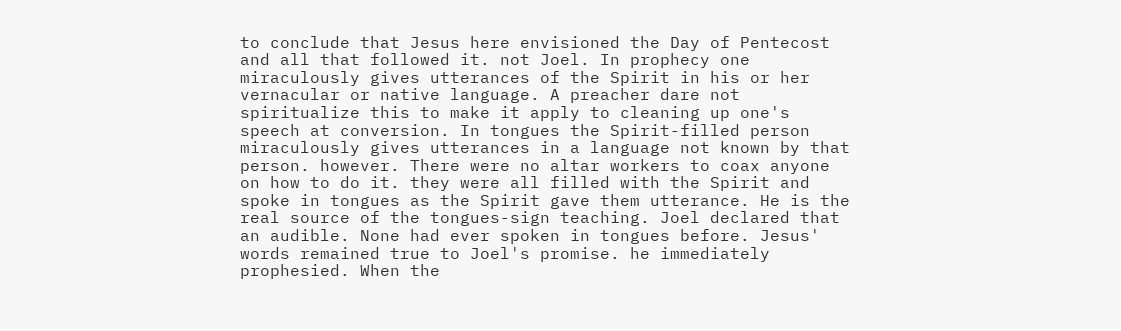to conclude that Jesus here envisioned the Day of Pentecost and all that followed it. not Joel. In prophecy one miraculously gives utterances of the Spirit in his or her vernacular or native language. A preacher dare not spiritualize this to make it apply to cleaning up one's speech at conversion. In tongues the Spirit-filled person miraculously gives utterances in a language not known by that person. however. There were no altar workers to coax anyone on how to do it. they were all filled with the Spirit and spoke in tongues as the Spirit gave them utterance. He is the real source of the tongues-sign teaching. Joel declared that an audible. None had ever spoken in tongues before. Jesus' words remained true to Joel's promise. he immediately prophesied. When the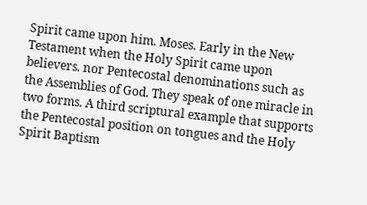Spirit came upon him. Moses. Early in the New Testament when the Holy Spirit came upon believers. nor Pentecostal denominations such as the Assemblies of God. They speak of one miracle in two forms. A third scriptural example that supports the Pentecostal position on tongues and the Holy Spirit Baptism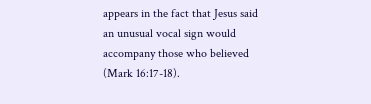appears in the fact that Jesus said an unusual vocal sign would accompany those who believed (Mark 16:17-18).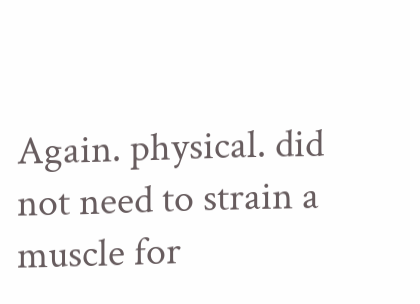Again. physical. did not need to strain a muscle for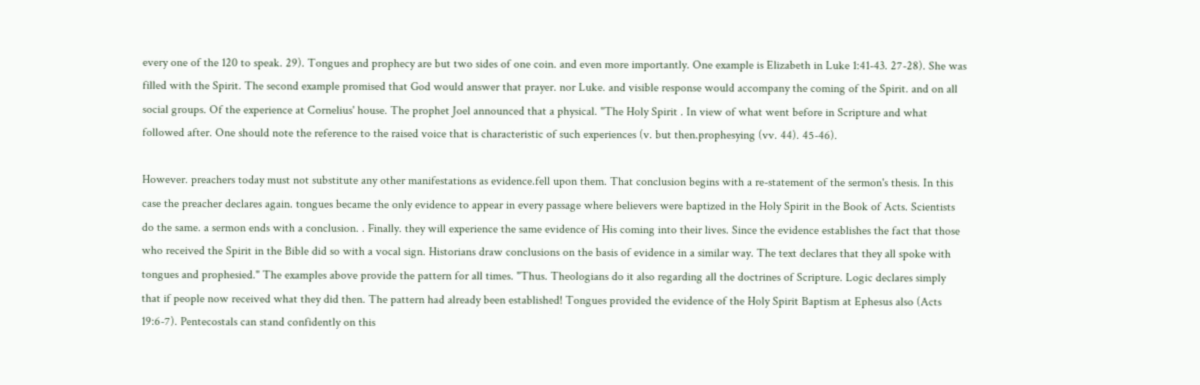every one of the 120 to speak. 29). Tongues and prophecy are but two sides of one coin. and even more importantly. One example is Elizabeth in Luke 1:41-43. 27-28). She was filled with the Spirit. The second example promised that God would answer that prayer. nor Luke. and visible response would accompany the coming of the Spirit. and on all social groups. Of the experience at Cornelius' house. The prophet Joel announced that a physical. "The Holy Spirit . In view of what went before in Scripture and what followed after. One should note the reference to the raised voice that is characteristic of such experiences (v. but then.prophesying (vv. 44). 45-46).

However. preachers today must not substitute any other manifestations as evidence.fell upon them. That conclusion begins with a re-statement of the sermon's thesis. In this case the preacher declares again. tongues became the only evidence to appear in every passage where believers were baptized in the Holy Spirit in the Book of Acts. Scientists do the same. a sermon ends with a conclusion. . Finally. they will experience the same evidence of His coming into their lives. Since the evidence establishes the fact that those who received the Spirit in the Bible did so with a vocal sign. Historians draw conclusions on the basis of evidence in a similar way. The text declares that they all spoke with tongues and prophesied." The examples above provide the pattern for all times. "Thus. Theologians do it also regarding all the doctrines of Scripture. Logic declares simply that if people now received what they did then. The pattern had already been established! Tongues provided the evidence of the Holy Spirit Baptism at Ephesus also (Acts 19:6-7). Pentecostals can stand confidently on this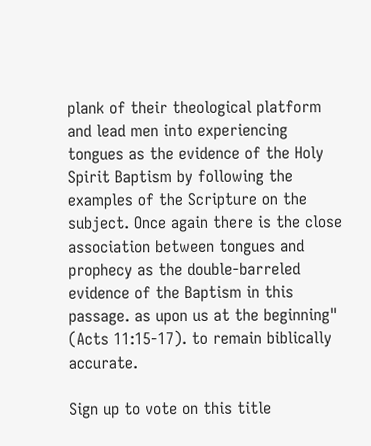plank of their theological platform and lead men into experiencing tongues as the evidence of the Holy Spirit Baptism by following the examples of the Scripture on the subject. Once again there is the close association between tongues and prophecy as the double-barreled evidence of the Baptism in this passage. as upon us at the beginning" (Acts 11:15-17). to remain biblically accurate.

Sign up to vote on this title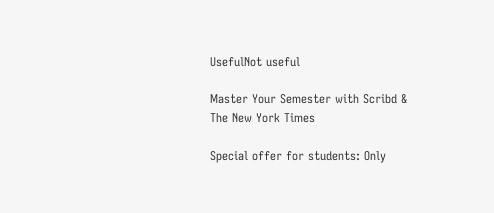UsefulNot useful

Master Your Semester with Scribd & The New York Times

Special offer for students: Only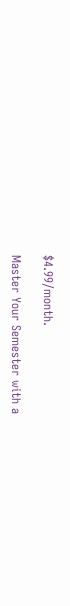$4.99/month.

Master Your Semester with a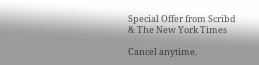Special Offer from Scribd & The New York Times

Cancel anytime.